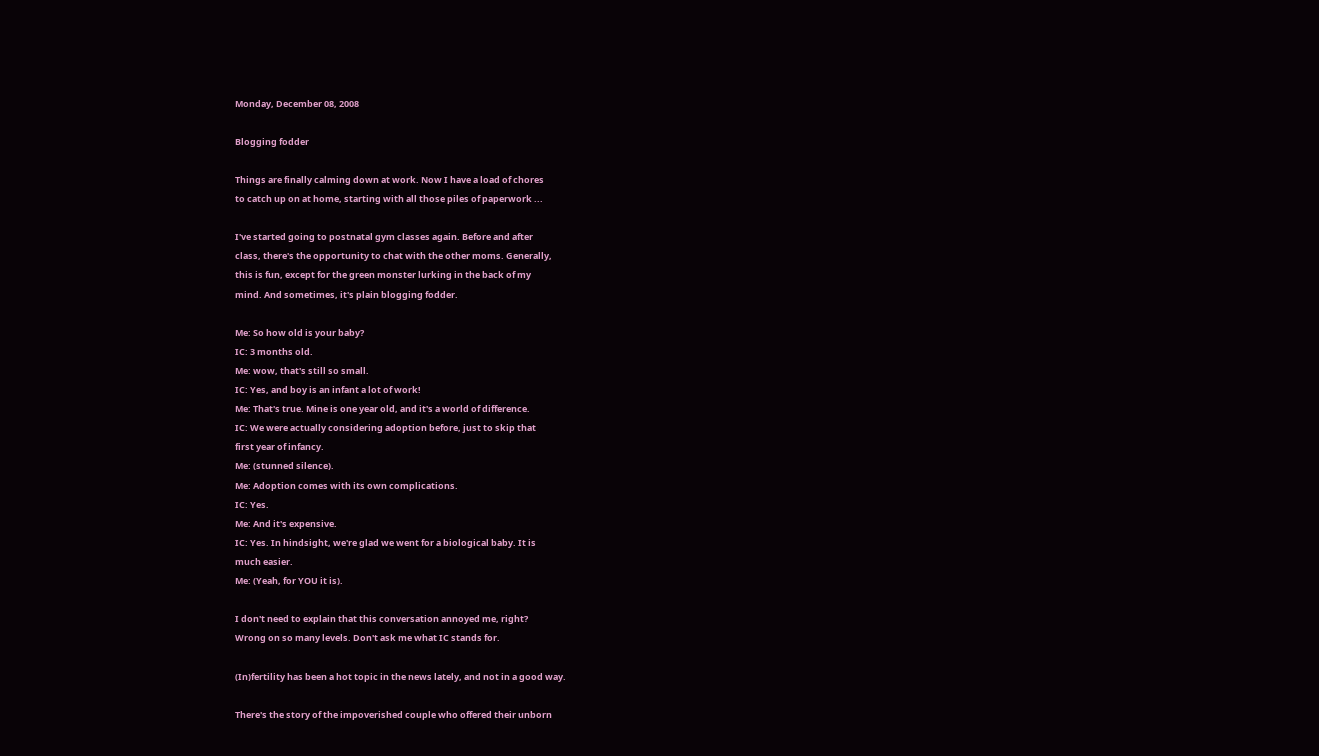Monday, December 08, 2008

Blogging fodder

Things are finally calming down at work. Now I have a load of chores
to catch up on at home, starting with all those piles of paperwork ...

I've started going to postnatal gym classes again. Before and after
class, there's the opportunity to chat with the other moms. Generally,
this is fun, except for the green monster lurking in the back of my
mind. And sometimes, it's plain blogging fodder.

Me: So how old is your baby?
IC: 3 months old.
Me: wow, that's still so small.
IC: Yes, and boy is an infant a lot of work!
Me: That's true. Mine is one year old, and it's a world of difference.
IC: We were actually considering adoption before, just to skip that
first year of infancy.
Me: (stunned silence).
Me: Adoption comes with its own complications.
IC: Yes.
Me: And it's expensive.
IC: Yes. In hindsight, we're glad we went for a biological baby. It is
much easier.
Me: (Yeah, for YOU it is).

I don't need to explain that this conversation annoyed me, right?
Wrong on so many levels. Don't ask me what IC stands for.

(In)fertility has been a hot topic in the news lately, and not in a good way.

There's the story of the impoverished couple who offered their unborn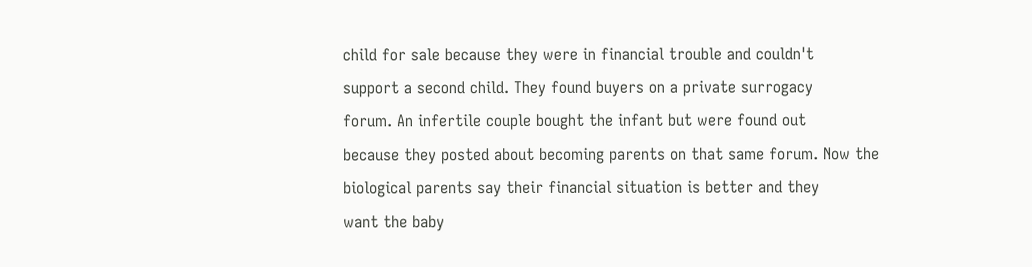child for sale because they were in financial trouble and couldn't
support a second child. They found buyers on a private surrogacy
forum. An infertile couple bought the infant but were found out
because they posted about becoming parents on that same forum. Now the
biological parents say their financial situation is better and they
want the baby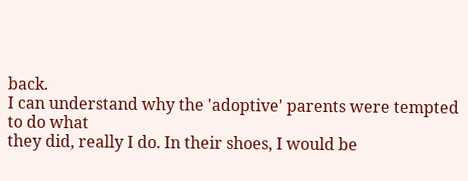back.
I can understand why the 'adoptive' parents were tempted to do what
they did, really I do. In their shoes, I would be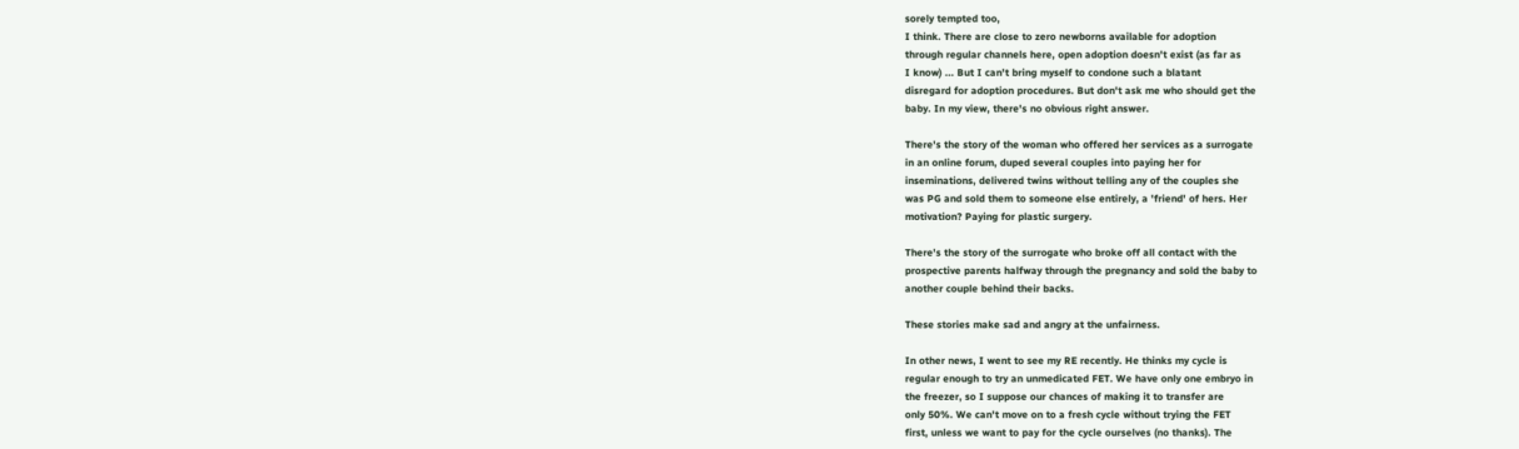sorely tempted too,
I think. There are close to zero newborns available for adoption
through regular channels here, open adoption doesn't exist (as far as
I know) ... But I can't bring myself to condone such a blatant
disregard for adoption procedures. But don't ask me who should get the
baby. In my view, there's no obvious right answer.

There's the story of the woman who offered her services as a surrogate
in an online forum, duped several couples into paying her for
inseminations, delivered twins without telling any of the couples she
was PG and sold them to someone else entirely, a 'friend' of hers. Her
motivation? Paying for plastic surgery.

There's the story of the surrogate who broke off all contact with the
prospective parents halfway through the pregnancy and sold the baby to
another couple behind their backs.

These stories make sad and angry at the unfairness.

In other news, I went to see my RE recently. He thinks my cycle is
regular enough to try an unmedicated FET. We have only one embryo in
the freezer, so I suppose our chances of making it to transfer are
only 50%. We can't move on to a fresh cycle without trying the FET
first, unless we want to pay for the cycle ourselves (no thanks). The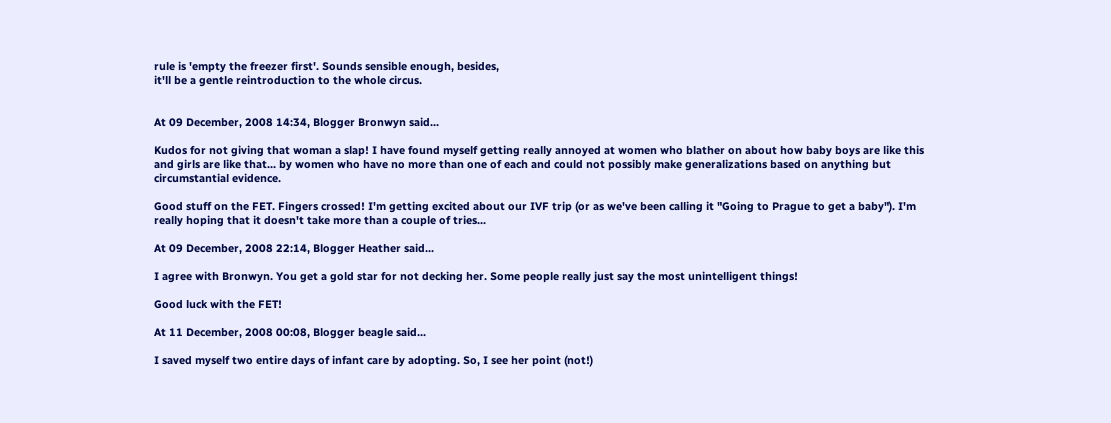rule is 'empty the freezer first'. Sounds sensible enough, besides,
it'll be a gentle reintroduction to the whole circus.


At 09 December, 2008 14:34, Blogger Bronwyn said...

Kudos for not giving that woman a slap! I have found myself getting really annoyed at women who blather on about how baby boys are like this and girls are like that... by women who have no more than one of each and could not possibly make generalizations based on anything but circumstantial evidence.

Good stuff on the FET. Fingers crossed! I'm getting excited about our IVF trip (or as we've been calling it "Going to Prague to get a baby"). I'm really hoping that it doesn't take more than a couple of tries...

At 09 December, 2008 22:14, Blogger Heather said...

I agree with Bronwyn. You get a gold star for not decking her. Some people really just say the most unintelligent things!

Good luck with the FET!

At 11 December, 2008 00:08, Blogger beagle said...

I saved myself two entire days of infant care by adopting. So, I see her point (not!)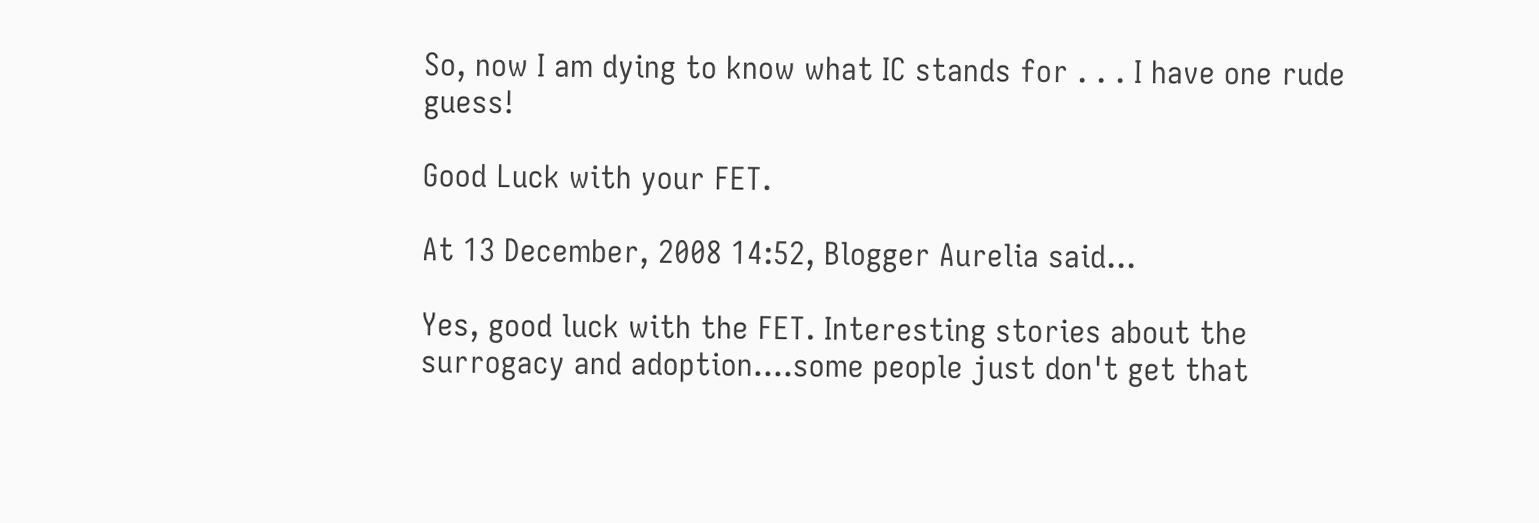So, now I am dying to know what IC stands for . . . I have one rude guess!

Good Luck with your FET.

At 13 December, 2008 14:52, Blogger Aurelia said...

Yes, good luck with the FET. Interesting stories about the surrogacy and adoption....some people just don't get that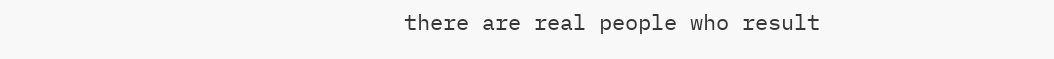there are real people who result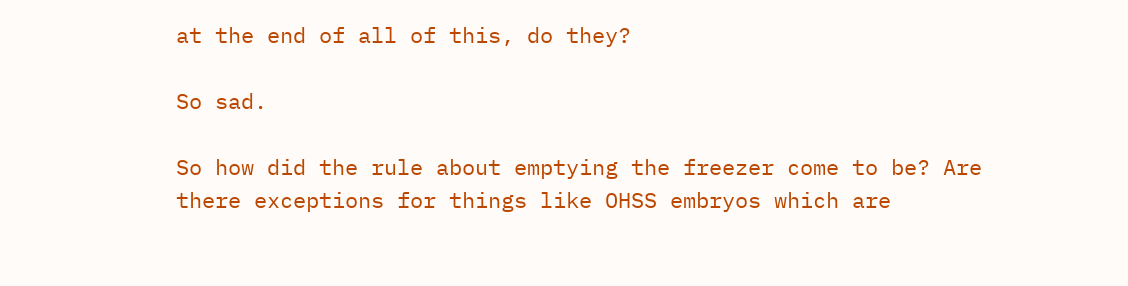at the end of all of this, do they?

So sad.

So how did the rule about emptying the freezer come to be? Are there exceptions for things like OHSS embryos which are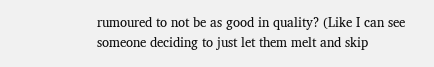rumoured to not be as good in quality? (Like I can see someone deciding to just let them melt and skip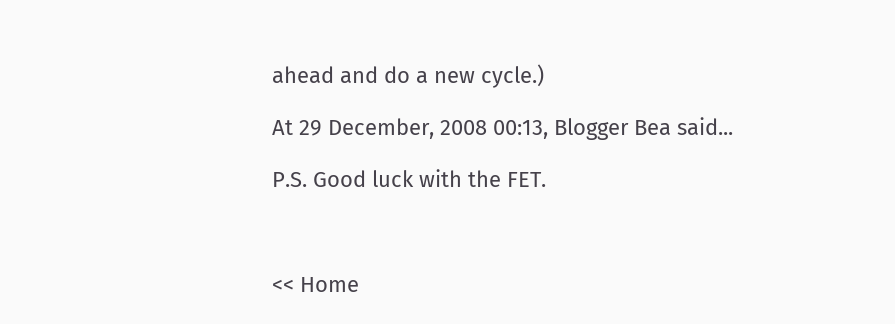ahead and do a new cycle.)

At 29 December, 2008 00:13, Blogger Bea said...

P.S. Good luck with the FET.



<< Home